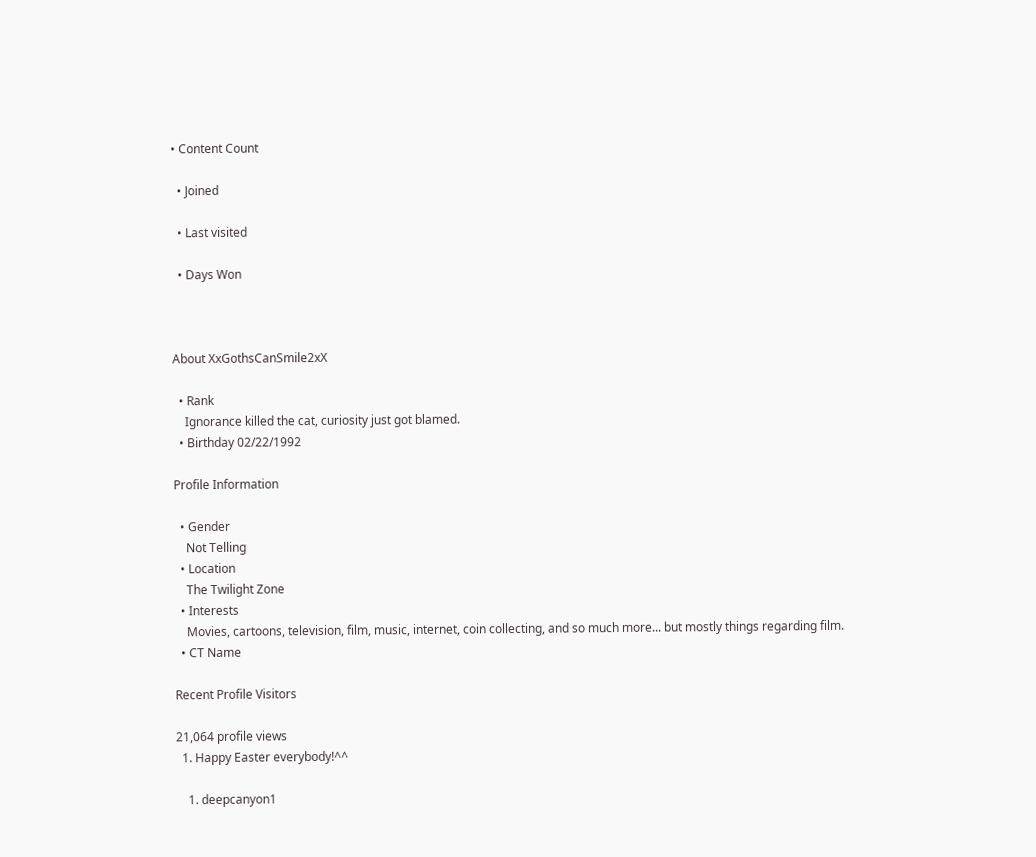• Content Count

  • Joined

  • Last visited

  • Days Won



About XxGothsCanSmile2xX

  • Rank
    Ignorance killed the cat, curiosity just got blamed.
  • Birthday 02/22/1992

Profile Information

  • Gender
    Not Telling
  • Location
    The Twilight Zone
  • Interests
    Movies, cartoons, television, film, music, internet, coin collecting, and so much more... but mostly things regarding film.
  • CT Name

Recent Profile Visitors

21,064 profile views
  1. Happy Easter everybody!^^

    1. deepcanyon1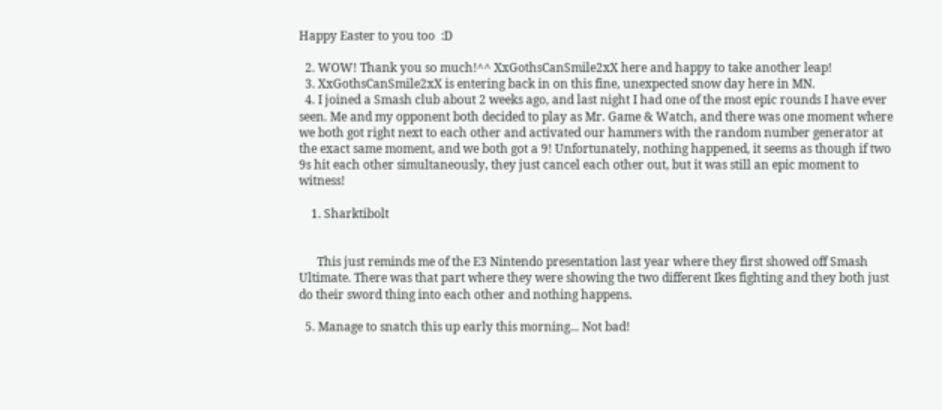Happy Easter to you too  :D

  2. WOW! Thank you so much!^^ XxGothsCanSmile2xX here and happy to take another leap!
  3. XxGothsCanSmile2xX is entering back in on this fine, unexpected snow day here in MN.
  4. I joined a Smash club about 2 weeks ago, and last night I had one of the most epic rounds I have ever seen. Me and my opponent both decided to play as Mr. Game & Watch, and there was one moment where we both got right next to each other and activated our hammers with the random number generator at the exact same moment, and we both got a 9! Unfortunately, nothing happened, it seems as though if two 9s hit each other simultaneously, they just cancel each other out, but it was still an epic moment to witness!

    1. Sharktibolt


      This just reminds me of the E3 Nintendo presentation last year where they first showed off Smash Ultimate. There was that part where they were showing the two different Ikes fighting and they both just do their sword thing into each other and nothing happens.

  5. Manage to snatch this up early this morning... Not bad!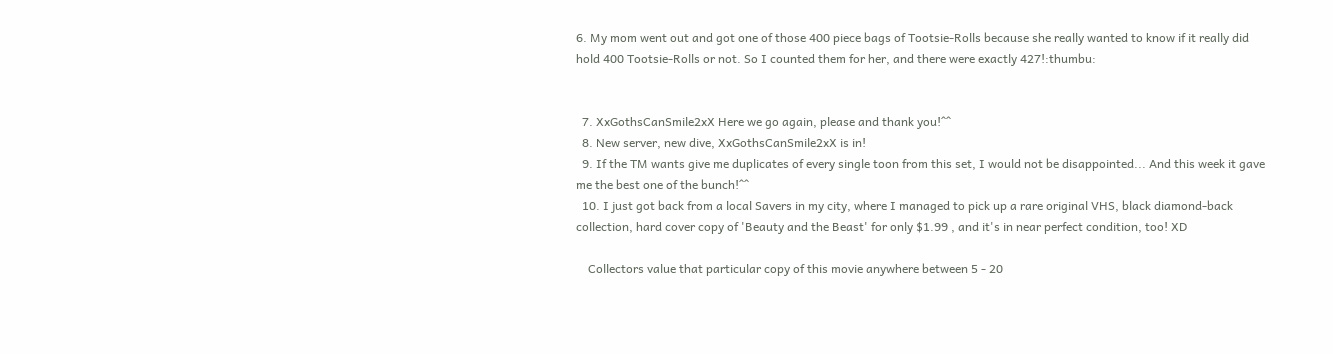6. My mom went out and got one of those 400 piece bags of Tootsie-Rolls because she really wanted to know if it really did hold 400 Tootsie-Rolls or not. So I counted them for her, and there were exactly 427!:thumbu:


  7. XxGothsCanSmile2xX Here we go again, please and thank you!^^
  8. New server, new dive, XxGothsCanSmile2xX is in!
  9. If the TM wants give me duplicates of every single toon from this set, I would not be disappointed... And this week it gave me the best one of the bunch!^^
  10. I just got back from a local Savers in my city, where I managed to pick up a rare original VHS, black diamond-back collection, hard cover copy of 'Beauty and the Beast' for only $1.99 , and it's in near perfect condition, too! XD

    Collectors value that particular copy of this movie anywhere between 5 - 20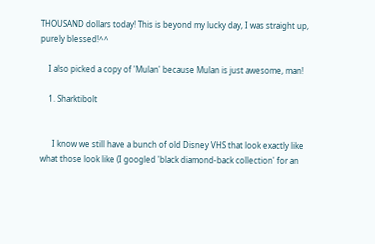THOUSAND dollars today! This is beyond my lucky day, I was straight up, purely blessed!^^

    I also picked a copy of 'Mulan' because Mulan is just awesome, man!

    1. Sharktibolt


      I know we still have a bunch of old Disney VHS that look exactly like what those look like (I googled 'black diamond-back collection' for an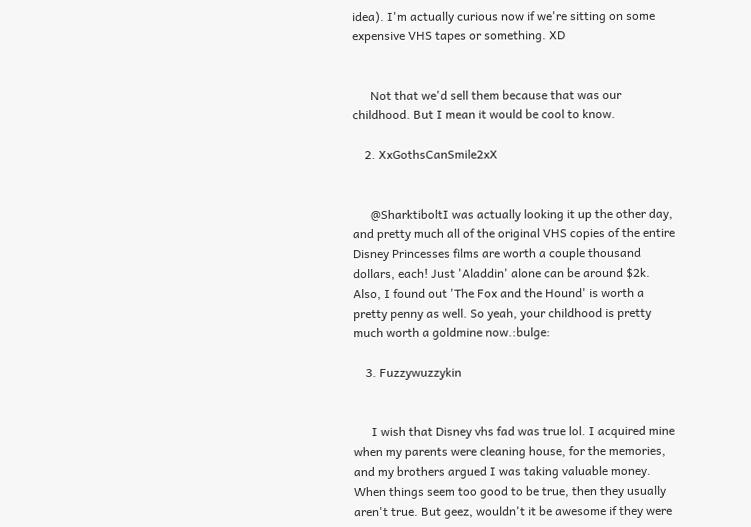idea). I'm actually curious now if we're sitting on some expensive VHS tapes or something. XD


      Not that we'd sell them because that was our childhood. But I mean it would be cool to know.

    2. XxGothsCanSmile2xX


      @SharktiboltI was actually looking it up the other day, and pretty much all of the original VHS copies of the entire Disney Princesses films are worth a couple thousand dollars, each! Just 'Aladdin' alone can be around $2k. Also, I found out 'The Fox and the Hound' is worth a pretty penny as well. So yeah, your childhood is pretty much worth a goldmine now.:bulge:

    3. Fuzzywuzzykin


      I wish that Disney vhs fad was true lol. I acquired mine when my parents were cleaning house, for the memories, and my brothers argued I was taking valuable money. When things seem too good to be true, then they usually aren't true. But geez, wouldn't it be awesome if they were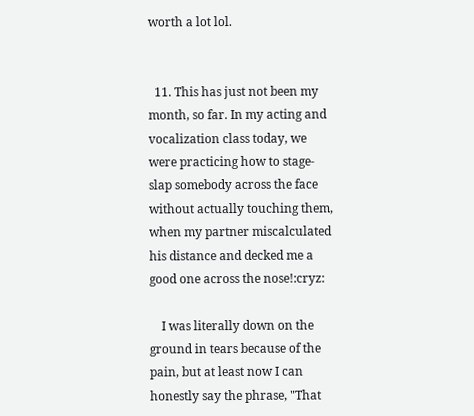worth a lot lol.


  11. This has just not been my month, so far. In my acting and vocalization class today, we were practicing how to stage-slap somebody across the face without actually touching them, when my partner miscalculated his distance and decked me a good one across the nose!:cryz:

    I was literally down on the ground in tears because of the pain, but at least now I can honestly say the phrase, "That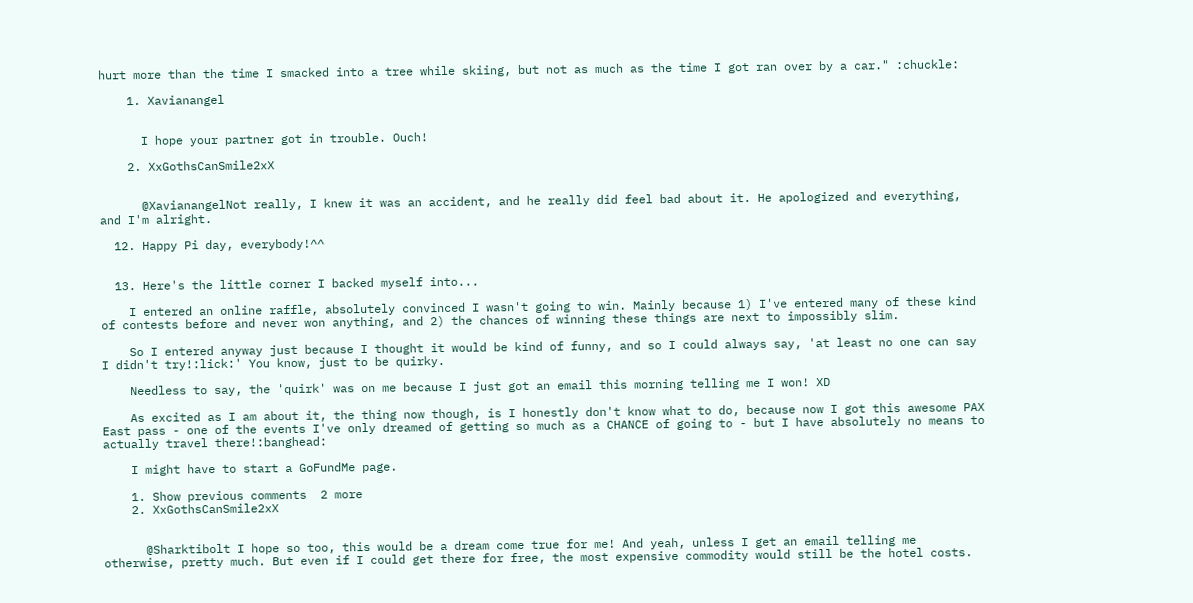hurt more than the time I smacked into a tree while skiing, but not as much as the time I got ran over by a car." :chuckle:

    1. Xavianangel


      I hope your partner got in trouble. Ouch!

    2. XxGothsCanSmile2xX


      @XavianangelNot really, I knew it was an accident, and he really did feel bad about it. He apologized and everything, and I'm alright.

  12. Happy Pi day, everybody!^^


  13. Here's the little corner I backed myself into...

    I entered an online raffle, absolutely convinced I wasn't going to win. Mainly because 1) I've entered many of these kind of contests before and never won anything, and 2) the chances of winning these things are next to impossibly slim.

    So I entered anyway just because I thought it would be kind of funny, and so I could always say, 'at least no one can say I didn't try!:lick:' You know, just to be quirky.

    Needless to say, the 'quirk' was on me because I just got an email this morning telling me I won! XD

    As excited as I am about it, the thing now though, is I honestly don't know what to do, because now I got this awesome PAX East pass - one of the events I've only dreamed of getting so much as a CHANCE of going to - but I have absolutely no means to actually travel there!:banghead:

    I might have to start a GoFundMe page.

    1. Show previous comments  2 more
    2. XxGothsCanSmile2xX


      @Sharktibolt I hope so too, this would be a dream come true for me! And yeah, unless I get an email telling me otherwise, pretty much. But even if I could get there for free, the most expensive commodity would still be the hotel costs.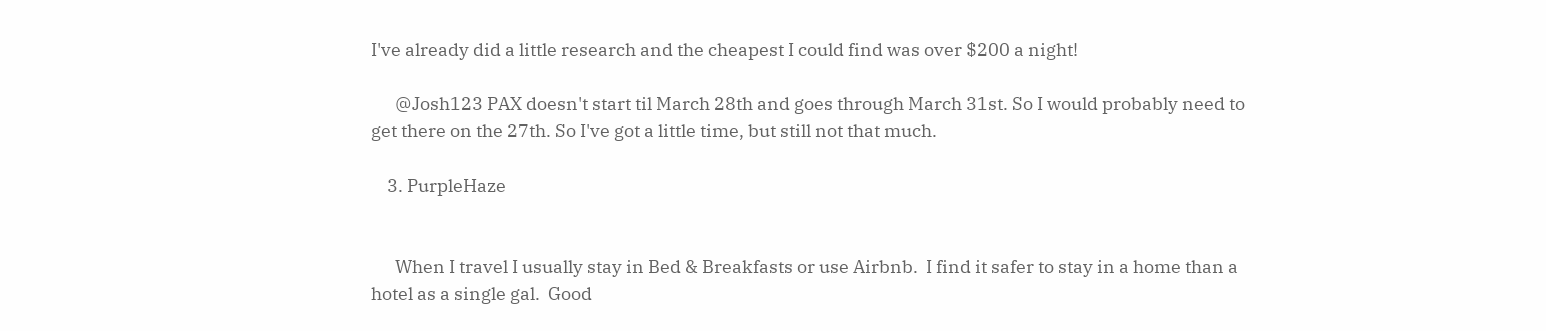I've already did a little research and the cheapest I could find was over $200 a night!

      @Josh123 PAX doesn't start til March 28th and goes through March 31st. So I would probably need to get there on the 27th. So I've got a little time, but still not that much.

    3. PurpleHaze


      When I travel I usually stay in Bed & Breakfasts or use Airbnb.  I find it safer to stay in a home than a hotel as a single gal.  Good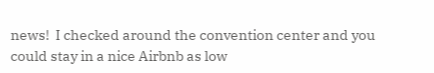news!  I checked around the convention center and you could stay in a nice Airbnb as low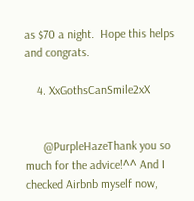as $70 a night.  Hope this helps and congrats.

    4. XxGothsCanSmile2xX


      @PurpleHazeThank you so much for the advice!^^ And I checked Airbnb myself now,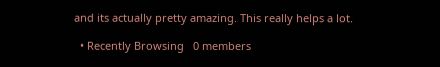and its actually pretty amazing. This really helps a lot.

  • Recently Browsing   0 members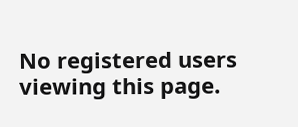No registered users viewing this page.